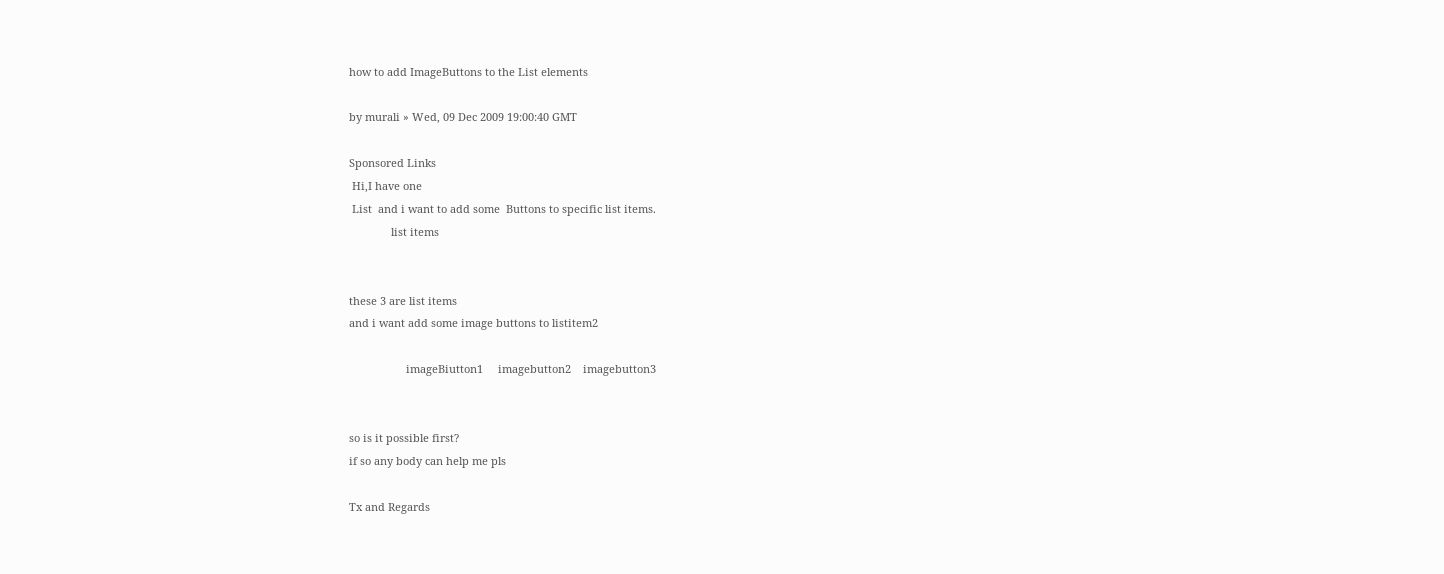how to add ImageButtons to the List elements

by murali » Wed, 09 Dec 2009 19:00:40 GMT

Sponsored Links
 Hi,I have one
 List  and i want to add some  Buttons to specific list items.
              list items


these 3 are list items
and i want add some image buttons to listitem2

                   imageBiutton1     imagebutton2    imagebutton3


so is it possible first?
if so any body can help me pls

Tx and Regards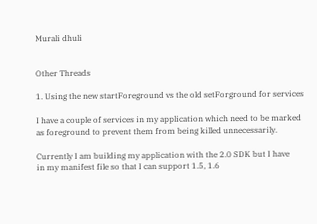Murali dhuli


Other Threads

1. Using the new startForeground vs the old setForground for services

I have a couple of services in my application which need to be marked
as foreground to prevent them from being killed unnecessarily.

Currently I am building my application with the 2.0 SDK but I have
in my manifest file so that I can support 1.5, 1.6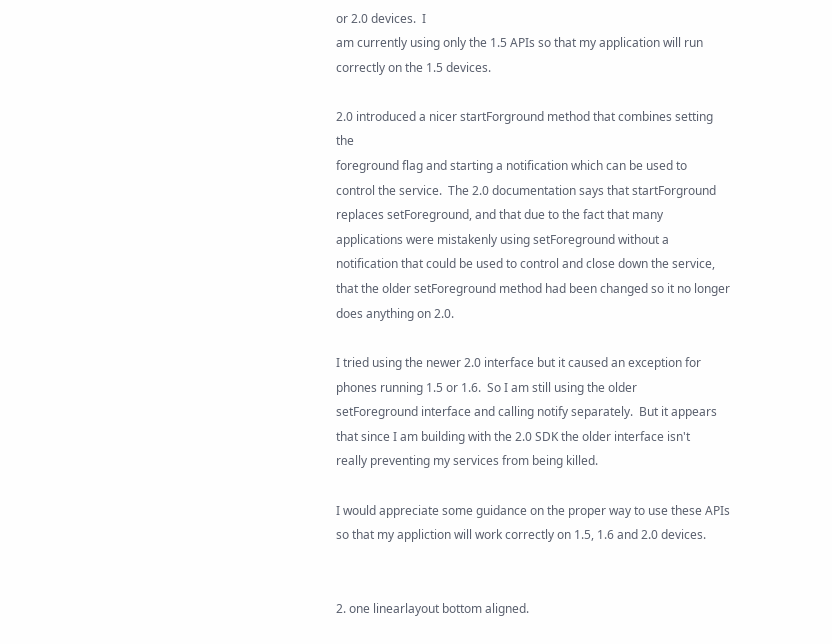or 2.0 devices.  I
am currently using only the 1.5 APIs so that my application will run
correctly on the 1.5 devices.

2.0 introduced a nicer startForground method that combines setting the
foreground flag and starting a notification which can be used to
control the service.  The 2.0 documentation says that startForground
replaces setForeground, and that due to the fact that many
applications were mistakenly using setForeground without a
notification that could be used to control and close down the service,
that the older setForeground method had been changed so it no longer
does anything on 2.0.

I tried using the newer 2.0 interface but it caused an exception for
phones running 1.5 or 1.6.  So I am still using the older
setForeground interface and calling notify separately.  But it appears
that since I am building with the 2.0 SDK the older interface isn't
really preventing my services from being killed.

I would appreciate some guidance on the proper way to use these APIs
so that my appliction will work correctly on 1.5, 1.6 and 2.0 devices.


2. one linearlayout bottom aligned.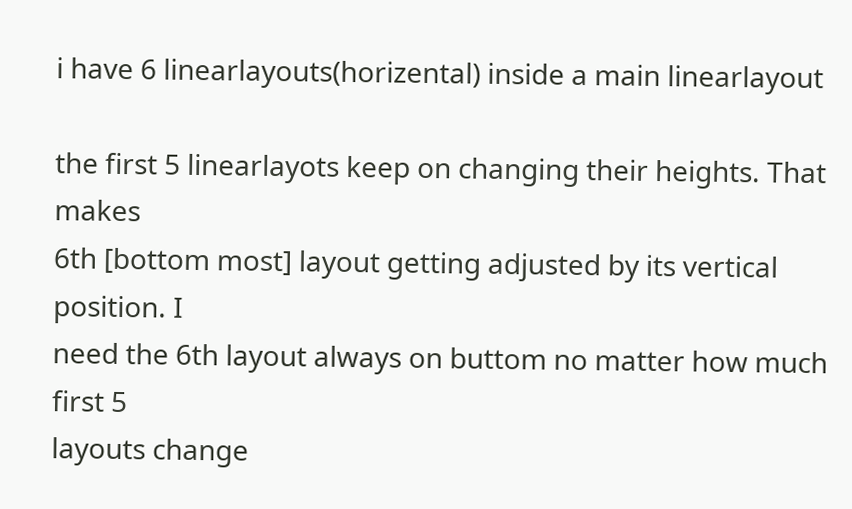i have 6 linearlayouts(horizental) inside a main linearlayout

the first 5 linearlayots keep on changing their heights. That makes
6th [bottom most] layout getting adjusted by its vertical position. I
need the 6th layout always on buttom no matter how much first 5
layouts change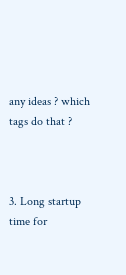any ideas ? which tags do that ?



3. Long startup time for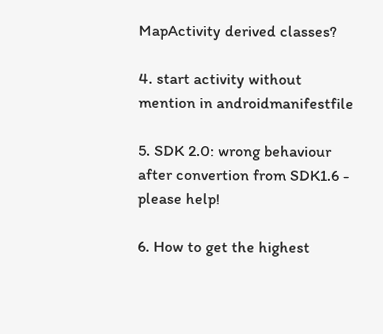MapActivity derived classes?

4. start activity without mention in androidmanifestfile

5. SDK 2.0: wrong behaviour after convertion from SDK1.6 - please help!

6. How to get the highest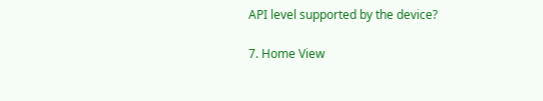API level supported by the device?

7. Home View